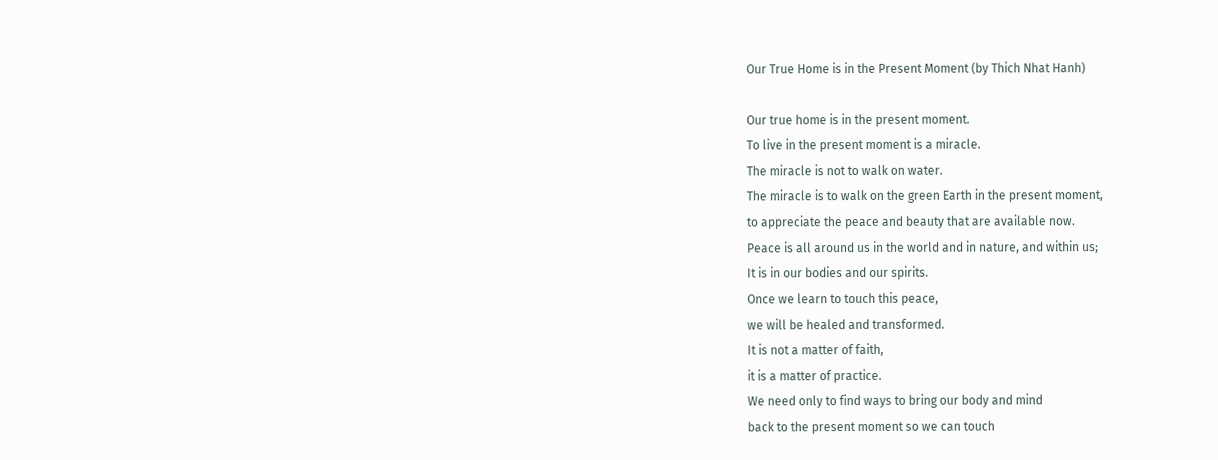Our True Home is in the Present Moment (by Thich Nhat Hanh)

Our true home is in the present moment.
To live in the present moment is a miracle.
The miracle is not to walk on water.
The miracle is to walk on the green Earth in the present moment,
to appreciate the peace and beauty that are available now.
Peace is all around us in the world and in nature, and within us;
It is in our bodies and our spirits.
Once we learn to touch this peace,
we will be healed and transformed.
It is not a matter of faith,
it is a matter of practice.
We need only to find ways to bring our body and mind
back to the present moment so we can touch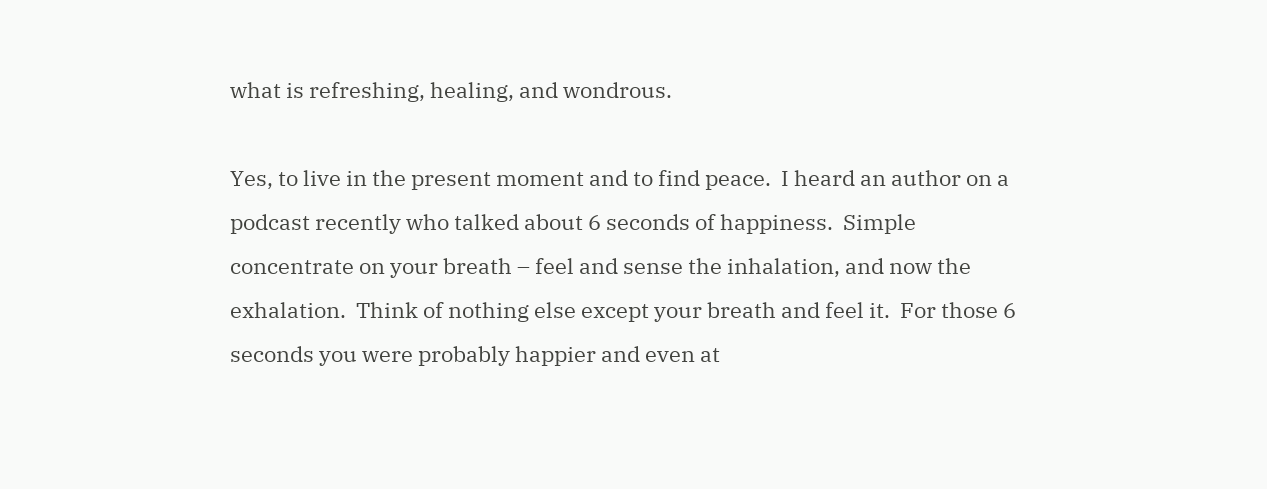what is refreshing, healing, and wondrous.

Yes, to live in the present moment and to find peace.  I heard an author on a podcast recently who talked about 6 seconds of happiness.  Simple concentrate on your breath – feel and sense the inhalation, and now the exhalation.  Think of nothing else except your breath and feel it.  For those 6 seconds you were probably happier and even at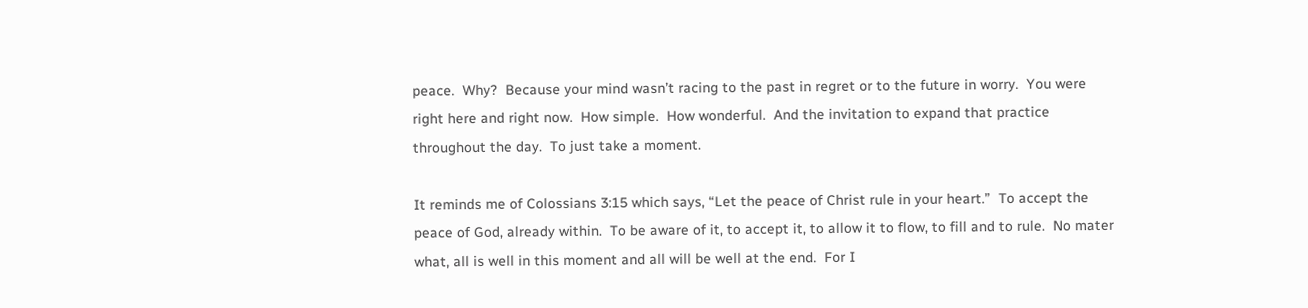peace.  Why?  Because your mind wasn’t racing to the past in regret or to the future in worry.  You were right here and right now.  How simple.  How wonderful.  And the invitation to expand that practice throughout the day.  To just take a moment.

It reminds me of Colossians 3:15 which says, “Let the peace of Christ rule in your heart.”  To accept the peace of God, already within.  To be aware of it, to accept it, to allow it to flow, to fill and to rule.  No mater what, all is well in this moment and all will be well at the end.  For I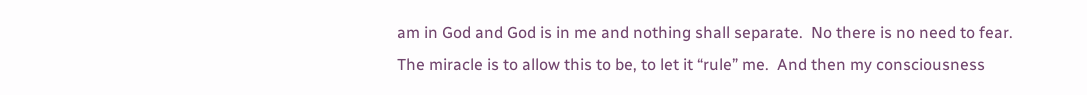am in God and God is in me and nothing shall separate.  No there is no need to fear.  The miracle is to allow this to be, to let it “rule” me.  And then my consciousness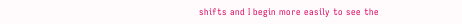shifts and I begin more easily to see the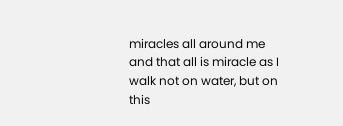miracles all around me and that all is miracle as I walk not on water, but on this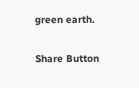green earth.

Share Button